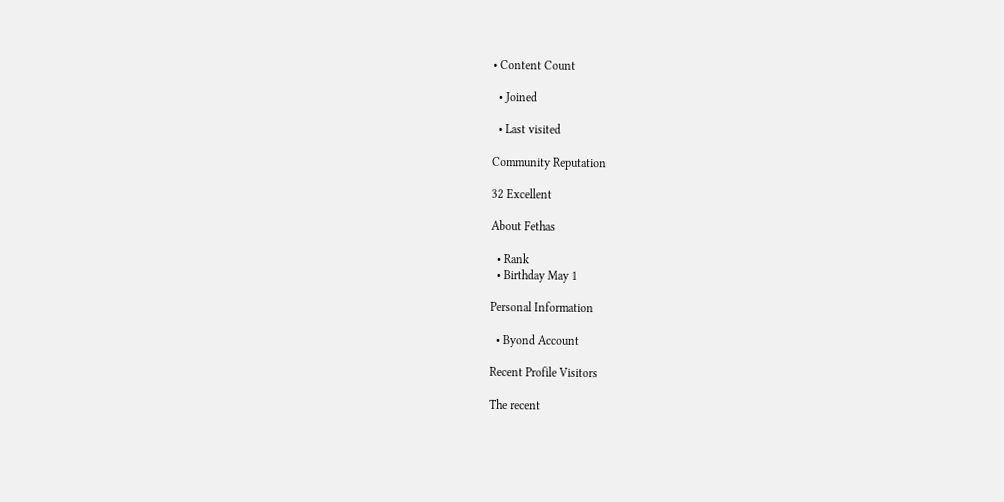• Content Count

  • Joined

  • Last visited

Community Reputation

32 Excellent

About Fethas

  • Rank
  • Birthday May 1

Personal Information

  • Byond Account

Recent Profile Visitors

The recent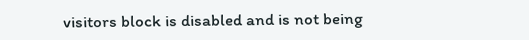visitors block is disabled and is not being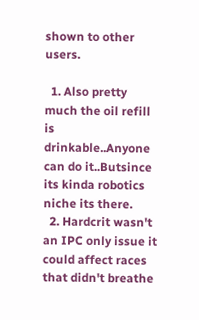shown to other users.

  1. Also pretty much the oil refill is drinkable..Anyone can do it..Butsince its kinda robotics niche its there.
  2. Hardcrit wasn't an IPC only issue it could affect races that didn't breathe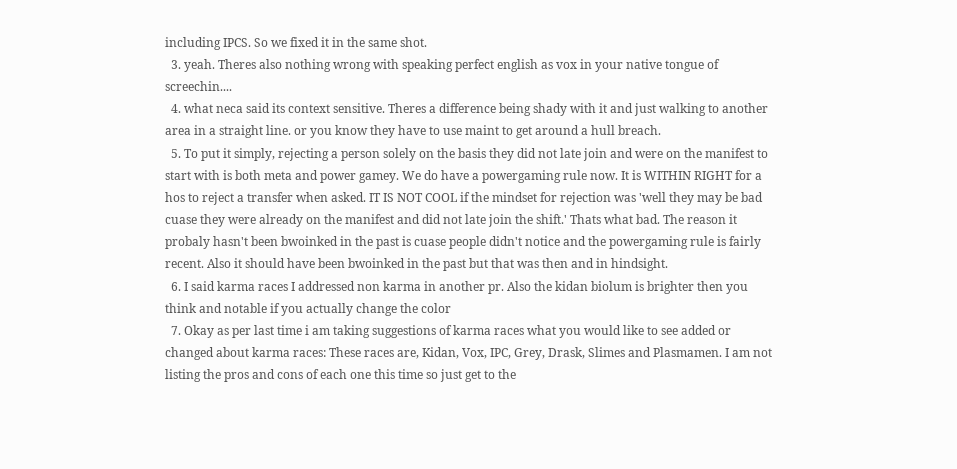including IPCS. So we fixed it in the same shot.
  3. yeah. Theres also nothing wrong with speaking perfect english as vox in your native tongue of screechin....
  4. what neca said its context sensitive. Theres a difference being shady with it and just walking to another area in a straight line. or you know they have to use maint to get around a hull breach.
  5. To put it simply, rejecting a person solely on the basis they did not late join and were on the manifest to start with is both meta and power gamey. We do have a powergaming rule now. It is WITHIN RIGHT for a hos to reject a transfer when asked. IT IS NOT COOL if the mindset for rejection was 'well they may be bad cuase they were already on the manifest and did not late join the shift.' Thats what bad. The reason it probaly hasn't been bwoinked in the past is cuase people didn't notice and the powergaming rule is fairly recent. Also it should have been bwoinked in the past but that was then and in hindsight.
  6. I said karma races I addressed non karma in another pr. Also the kidan biolum is brighter then you think and notable if you actually change the color
  7. Okay as per last time i am taking suggestions of karma races what you would like to see added or changed about karma races: These races are, Kidan, Vox, IPC, Grey, Drask, Slimes and Plasmamen. I am not listing the pros and cons of each one this time so just get to the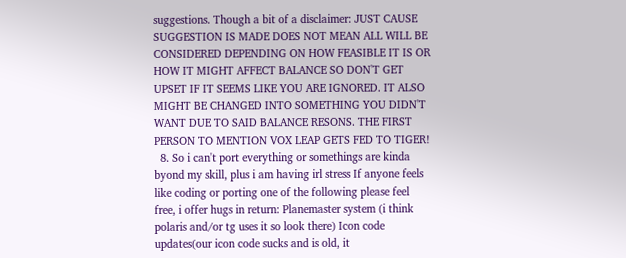suggestions. Though a bit of a disclaimer: JUST CAUSE SUGGESTION IS MADE DOES NOT MEAN ALL WILL BE CONSIDERED DEPENDING ON HOW FEASIBLE IT IS OR HOW IT MIGHT AFFECT BALANCE SO DON'T GET UPSET IF IT SEEMS LIKE YOU ARE IGNORED. IT ALSO MIGHT BE CHANGED INTO SOMETHING YOU DIDN'T WANT DUE TO SAID BALANCE RESONS. THE FIRST PERSON TO MENTION VOX LEAP GETS FED TO TIGER!
  8. So i can't port everything or somethings are kinda byond my skill, plus i am having irl stress If anyone feels like coding or porting one of the following please feel free, i offer hugs in return: Planemaster system (i think polaris and/or tg uses it so look there) Icon code updates(our icon code sucks and is old, it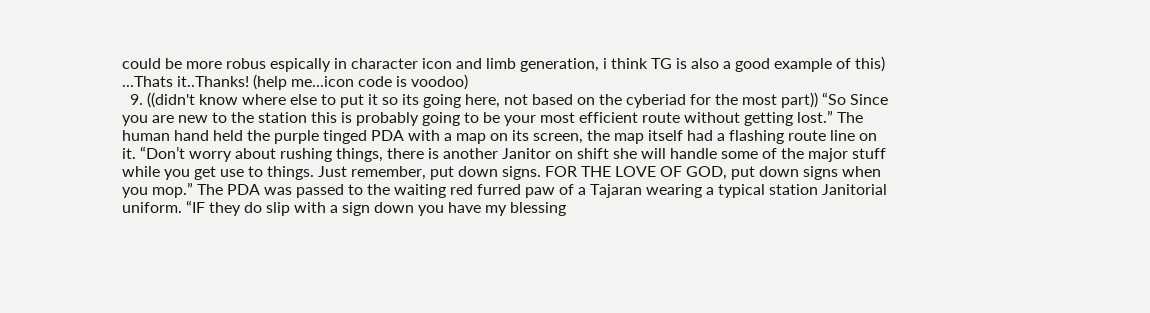could be more robus espically in character icon and limb generation, i think TG is also a good example of this) ...Thats it..Thanks! (help me...icon code is voodoo)
  9. ((didn't know where else to put it so its going here, not based on the cyberiad for the most part)) “So Since you are new to the station this is probably going to be your most efficient route without getting lost.” The human hand held the purple tinged PDA with a map on its screen, the map itself had a flashing route line on it. “Don’t worry about rushing things, there is another Janitor on shift she will handle some of the major stuff while you get use to things. Just remember, put down signs. FOR THE LOVE OF GOD, put down signs when you mop.” The PDA was passed to the waiting red furred paw of a Tajaran wearing a typical station Janitorial uniform. “IF they do slip with a sign down you have my blessing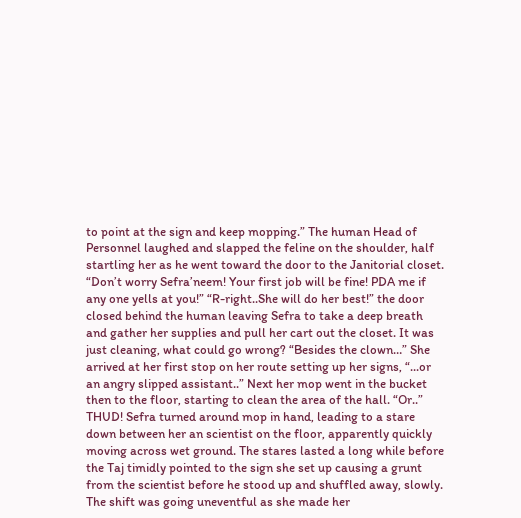to point at the sign and keep mopping.” The human Head of Personnel laughed and slapped the feline on the shoulder, half startling her as he went toward the door to the Janitorial closet. “Don’t worry Sefra’neem! Your first job will be fine! PDA me if any one yells at you!” “R-right..She will do her best!” the door closed behind the human leaving Sefra to take a deep breath and gather her supplies and pull her cart out the closet. It was just cleaning, what could go wrong? “Besides the clown…” She arrived at her first stop on her route setting up her signs, “...or an angry slipped assistant..” Next her mop went in the bucket then to the floor, starting to clean the area of the hall. “Or..” THUD! Sefra turned around mop in hand, leading to a stare down between her an scientist on the floor, apparently quickly moving across wet ground. The stares lasted a long while before the Taj timidly pointed to the sign she set up causing a grunt from the scientist before he stood up and shuffled away, slowly. The shift was going uneventful as she made her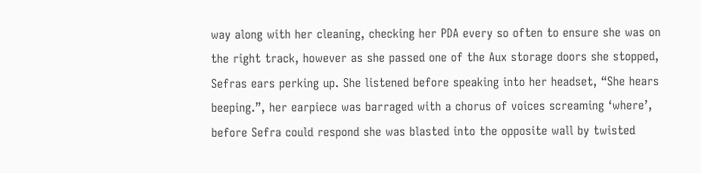way along with her cleaning, checking her PDA every so often to ensure she was on the right track, however as she passed one of the Aux storage doors she stopped, Sefras ears perking up. She listened before speaking into her headset, “She hears beeping.”, her earpiece was barraged with a chorus of voices screaming ‘where’, before Sefra could respond she was blasted into the opposite wall by twisted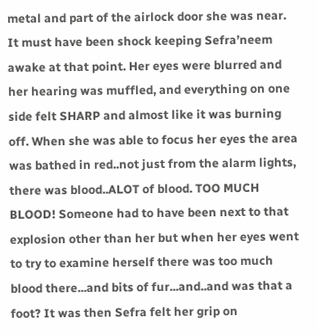metal and part of the airlock door she was near. It must have been shock keeping Sefra’neem awake at that point. Her eyes were blurred and her hearing was muffled, and everything on one side felt SHARP and almost like it was burning off. When she was able to focus her eyes the area was bathed in red..not just from the alarm lights, there was blood..ALOT of blood. TOO MUCH BLOOD! Someone had to have been next to that explosion other than her but when her eyes went to try to examine herself there was too much blood there...and bits of fur...and..and was that a foot? It was then Sefra felt her grip on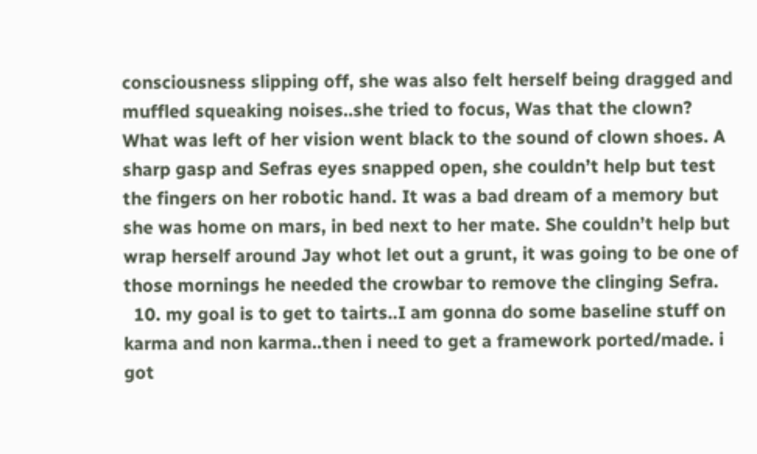consciousness slipping off, she was also felt herself being dragged and muffled squeaking noises..she tried to focus, Was that the clown? What was left of her vision went black to the sound of clown shoes. A sharp gasp and Sefras eyes snapped open, she couldn’t help but test the fingers on her robotic hand. It was a bad dream of a memory but she was home on mars, in bed next to her mate. She couldn’t help but wrap herself around Jay whot let out a grunt, it was going to be one of those mornings he needed the crowbar to remove the clinging Sefra.
  10. my goal is to get to tairts..I am gonna do some baseline stuff on karma and non karma..then i need to get a framework ported/made. i got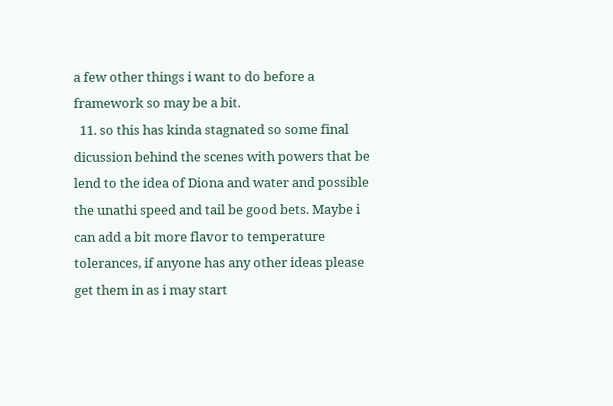a few other things i want to do before a framework so may be a bit.
  11. so this has kinda stagnated so some final dicussion behind the scenes with powers that be lend to the idea of Diona and water and possible the unathi speed and tail be good bets. Maybe i can add a bit more flavor to temperature tolerances, if anyone has any other ideas please get them in as i may start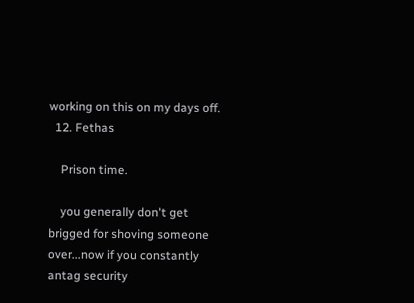working on this on my days off.
  12. Fethas

    Prison time.

    you generally don't get brigged for shoving someone over...now if you constantly antag security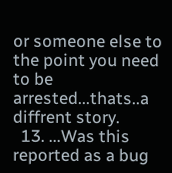or someone else to the point you need to be arrested...thats..a diffrent story.
  13. ...Was this reported as a bug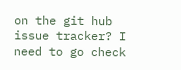on the git hub issue tracker? I need to go check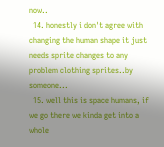now..
  14. honestly i don't agree with changing the human shape it just needs sprite changes to any problem clothing sprites..by someone...
  15. well this is space humans, if we go there we kinda get into a whole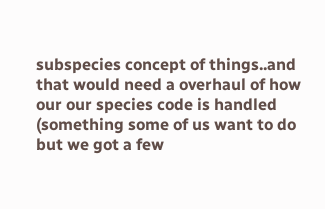subspecies concept of things..and that would need a overhaul of how our our species code is handled (something some of us want to do but we got a few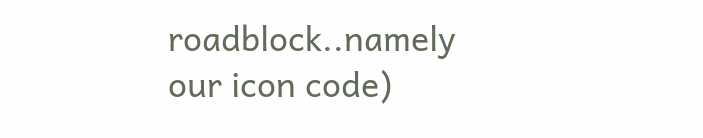roadblock..namely our icon code)